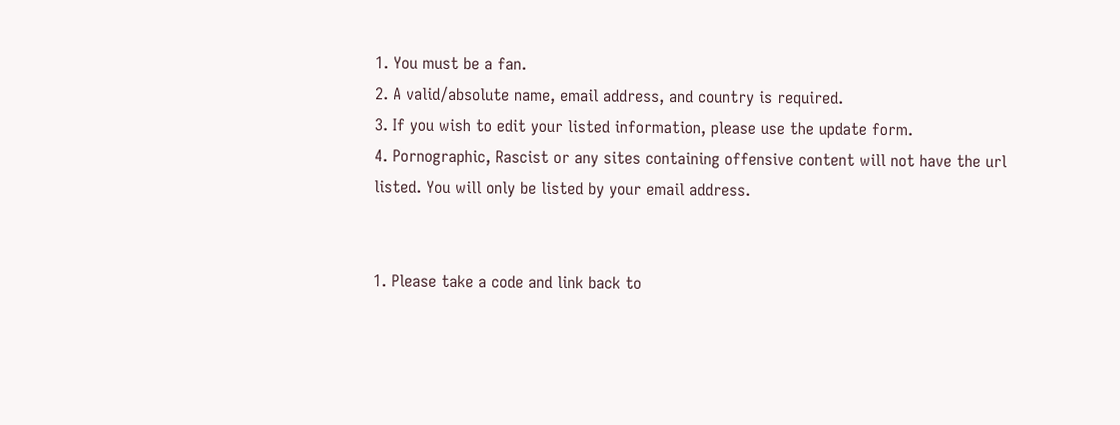1. You must be a fan.
2. A valid/absolute name, email address, and country is required.
3. If you wish to edit your listed information, please use the update form.
4. Pornographic, Rascist or any sites containing offensive content will not have the url listed. You will only be listed by your email address.


1. Please take a code and link back to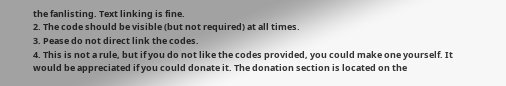the fanlisting. Text linking is fine.
2. The code should be visible (but not required) at all times.
3. Pease do not direct link the codes.
4. This is not a rule, but if you do not like the codes provided, you could make one yourself. It would be appreciated if you could donate it. The donation section is located on the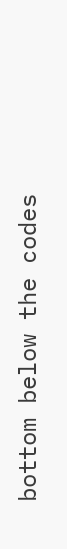bottom below the codes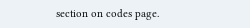section on codes page.